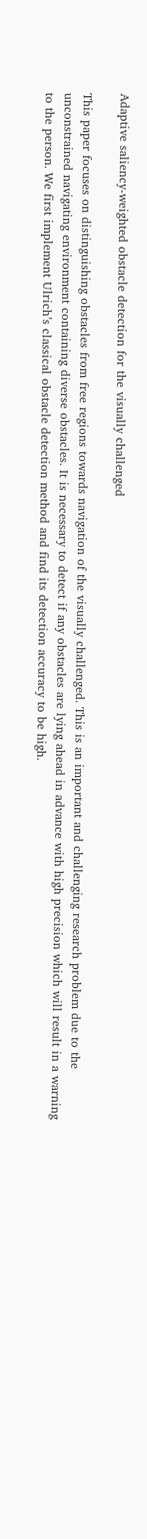Adaptive saliency-weighted obstacle detection for the visually challenged

This paper focuses on distinguishing obstacles from free regions towards navigation of the visually challenged. This is an important and challenging research problem due to the unconstrained navigating environment containing diverse obstacles. It is necessary to detect if any obstacles are lying ahead in advance with high precision which will result in a warning to the person. We first implement Ulrich’s classical obstacle detection method and find its detection accuracy to be high.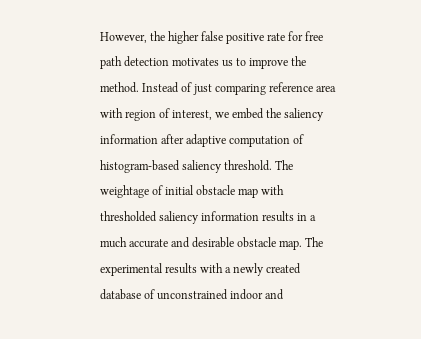However, the higher false positive rate for free path detection motivates us to improve the method. Instead of just comparing reference area with region of interest, we embed the saliency information after adaptive computation of histogram-based saliency threshold. The weightage of initial obstacle map with thresholded saliency information results in a much accurate and desirable obstacle map. The experimental results with a newly created database of unconstrained indoor and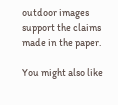outdoor images support the claims made in the paper.

You might also like